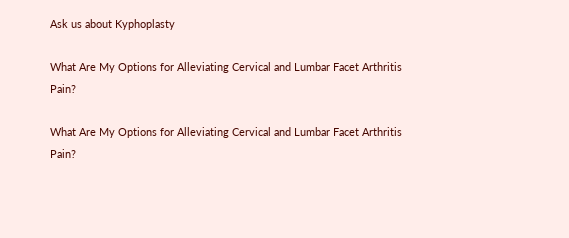Ask us about Kyphoplasty

What Are My Options for Alleviating Cervical and Lumbar Facet Arthritis Pain?

What Are My Options for Alleviating Cervical and Lumbar Facet Arthritis Pain?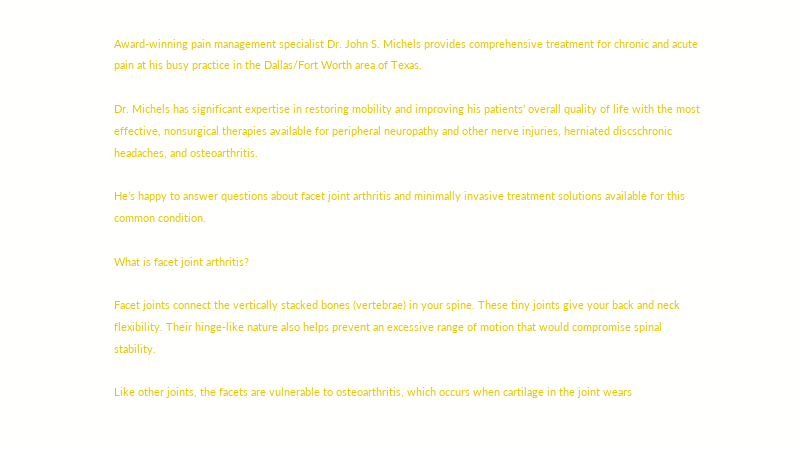Award-winning pain management specialist Dr. John S. Michels provides comprehensive treatment for chronic and acute pain at his busy practice in the Dallas/Fort Worth area of Texas.

Dr. Michels has significant expertise in restoring mobility and improving his patients’ overall quality of life with the most effective, nonsurgical therapies available for peripheral neuropathy and other nerve injuries, herniated discschronic headaches, and osteoarthritis.

He’s happy to answer questions about facet joint arthritis and minimally invasive treatment solutions available for this common condition.

What is facet joint arthritis?

Facet joints connect the vertically stacked bones (vertebrae) in your spine. These tiny joints give your back and neck flexibility. Their hinge-like nature also helps prevent an excessive range of motion that would compromise spinal stability.

Like other joints, the facets are vulnerable to osteoarthritis, which occurs when cartilage in the joint wears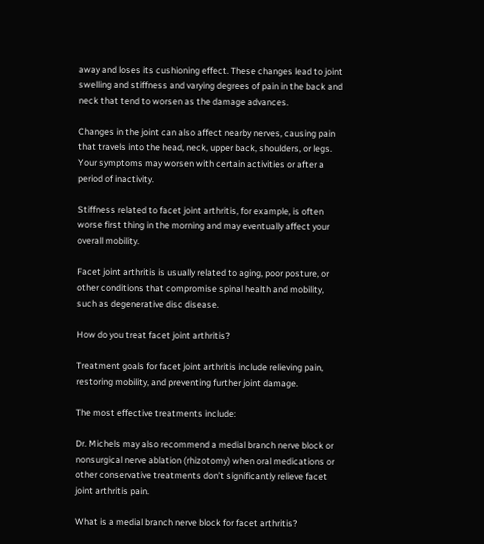away and loses its cushioning effect. These changes lead to joint swelling and stiffness and varying degrees of pain in the back and neck that tend to worsen as the damage advances.

Changes in the joint can also affect nearby nerves, causing pain that travels into the head, neck, upper back, shoulders, or legs. Your symptoms may worsen with certain activities or after a period of inactivity.

Stiffness related to facet joint arthritis, for example, is often worse first thing in the morning and may eventually affect your overall mobility.

Facet joint arthritis is usually related to aging, poor posture, or other conditions that compromise spinal health and mobility, such as degenerative disc disease.

How do you treat facet joint arthritis?

Treatment goals for facet joint arthritis include relieving pain, restoring mobility, and preventing further joint damage.

The most effective treatments include:

Dr. Michels may also recommend a medial branch nerve block or nonsurgical nerve ablation (rhizotomy) when oral medications or other conservative treatments don’t significantly relieve facet joint arthritis pain.

What is a medial branch nerve block for facet arthritis?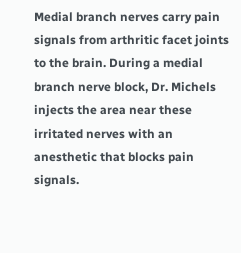Medial branch nerves carry pain signals from arthritic facet joints to the brain. During a medial branch nerve block, Dr. Michels injects the area near these irritated nerves with an anesthetic that blocks pain signals.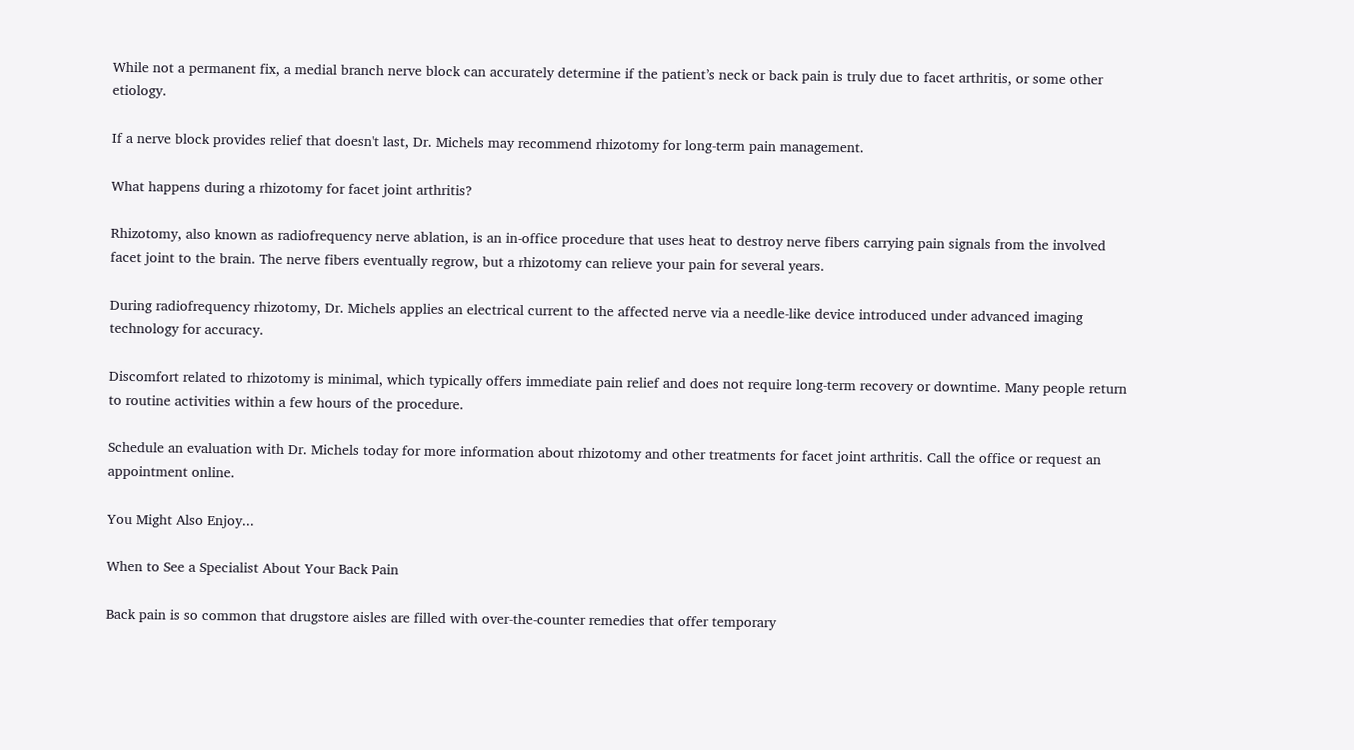While not a permanent fix, a medial branch nerve block can accurately determine if the patient’s neck or back pain is truly due to facet arthritis, or some other etiology.

If a nerve block provides relief that doesn't last, Dr. Michels may recommend rhizotomy for long-term pain management.

What happens during a rhizotomy for facet joint arthritis?

Rhizotomy, also known as radiofrequency nerve ablation, is an in-office procedure that uses heat to destroy nerve fibers carrying pain signals from the involved facet joint to the brain. The nerve fibers eventually regrow, but a rhizotomy can relieve your pain for several years.

During radiofrequency rhizotomy, Dr. Michels applies an electrical current to the affected nerve via a needle-like device introduced under advanced imaging technology for accuracy.

Discomfort related to rhizotomy is minimal, which typically offers immediate pain relief and does not require long-term recovery or downtime. Many people return to routine activities within a few hours of the procedure.

Schedule an evaluation with Dr. Michels today for more information about rhizotomy and other treatments for facet joint arthritis. Call the office or request an appointment online.

You Might Also Enjoy...

When to See a Specialist About Your Back Pain

Back pain is so common that drugstore aisles are filled with over-the-counter remedies that offer temporary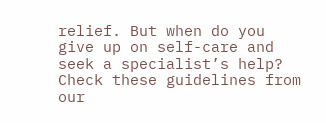relief. But when do you give up on self-care and seek a specialist’s help? Check these guidelines from our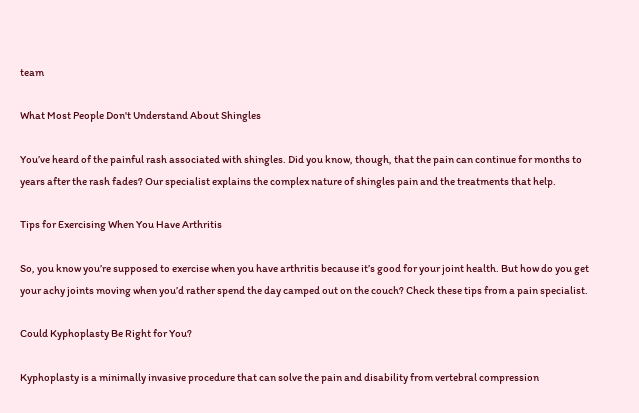team

What Most People Don't Understand About Shingles

You’ve heard of the painful rash associated with shingles. Did you know, though, that the pain can continue for months to years after the rash fades? Our specialist explains the complex nature of shingles pain and the treatments that help.

Tips for Exercising When You Have Arthritis

So, you know you’re supposed to exercise when you have arthritis because it’s good for your joint health. But how do you get your achy joints moving when you’d rather spend the day camped out on the couch? Check these tips from a pain specialist.

Could Kyphoplasty Be Right for You?

Kyphoplasty is a minimally invasive procedure that can solve the pain and disability from vertebral compression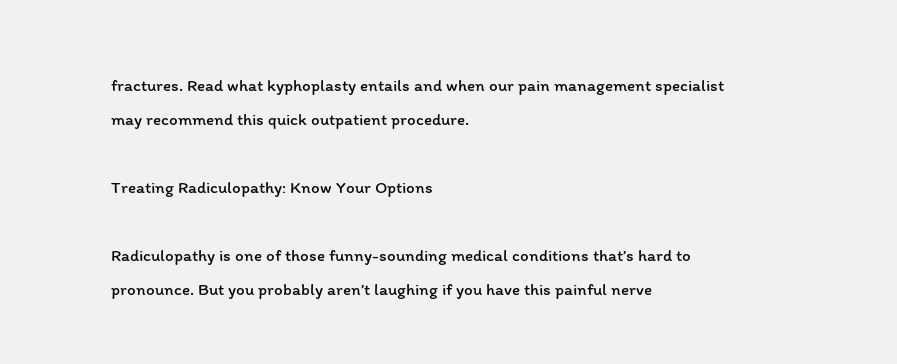fractures. Read what kyphoplasty entails and when our pain management specialist may recommend this quick outpatient procedure.

Treating Radiculopathy: Know Your Options

Radiculopathy is one of those funny-sounding medical conditions that’s hard to pronounce. But you probably aren’t laughing if you have this painful nerve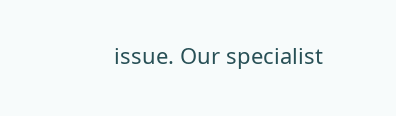issue. Our specialist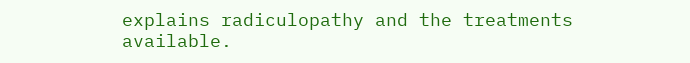explains radiculopathy and the treatments available.